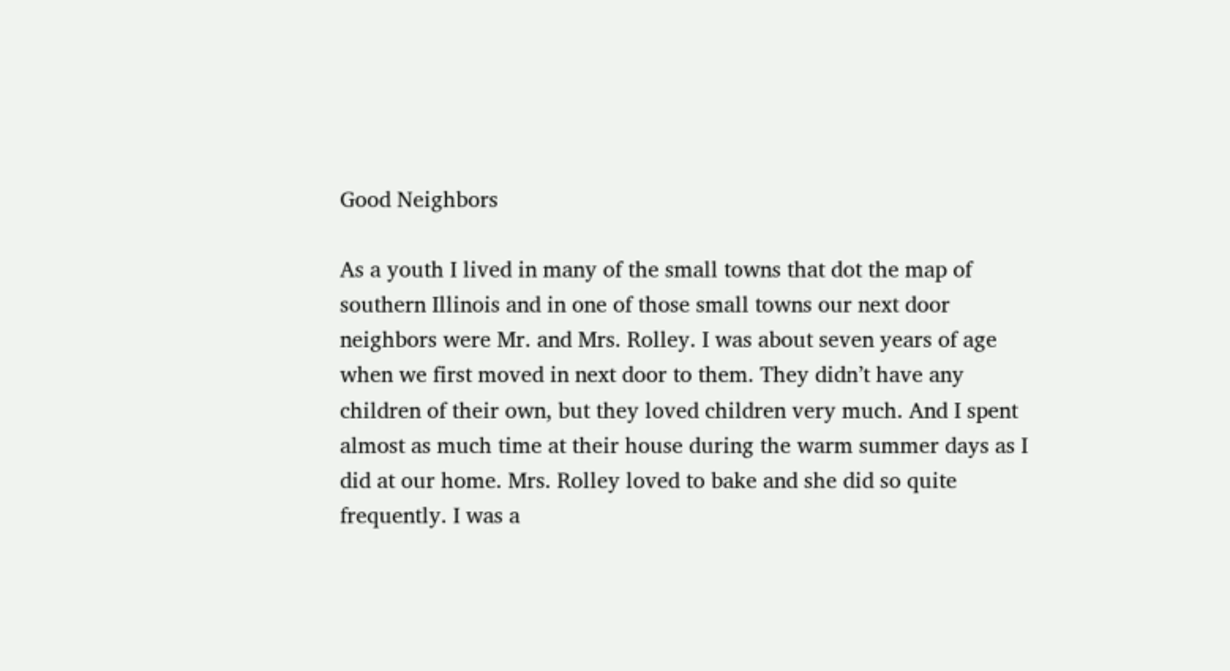Good Neighbors

As a youth I lived in many of the small towns that dot the map of southern Illinois and in one of those small towns our next door neighbors were Mr. and Mrs. Rolley. I was about seven years of age when we first moved in next door to them. They didn’t have any children of their own, but they loved children very much. And I spent almost as much time at their house during the warm summer days as I did at our home. Mrs. Rolley loved to bake and she did so quite frequently. I was a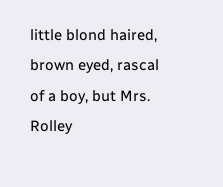little blond haired, brown eyed, rascal of a boy, but Mrs. Rolley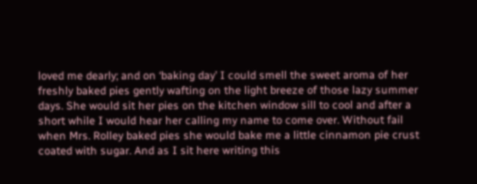loved me dearly; and on ‘baking day’ I could smell the sweet aroma of her freshly baked pies gently wafting on the light breeze of those lazy summer days. She would sit her pies on the kitchen window sill to cool and after a short while I would hear her calling my name to come over. Without fail when Mrs. Rolley baked pies she would bake me a little cinnamon pie crust coated with sugar. And as I sit here writing this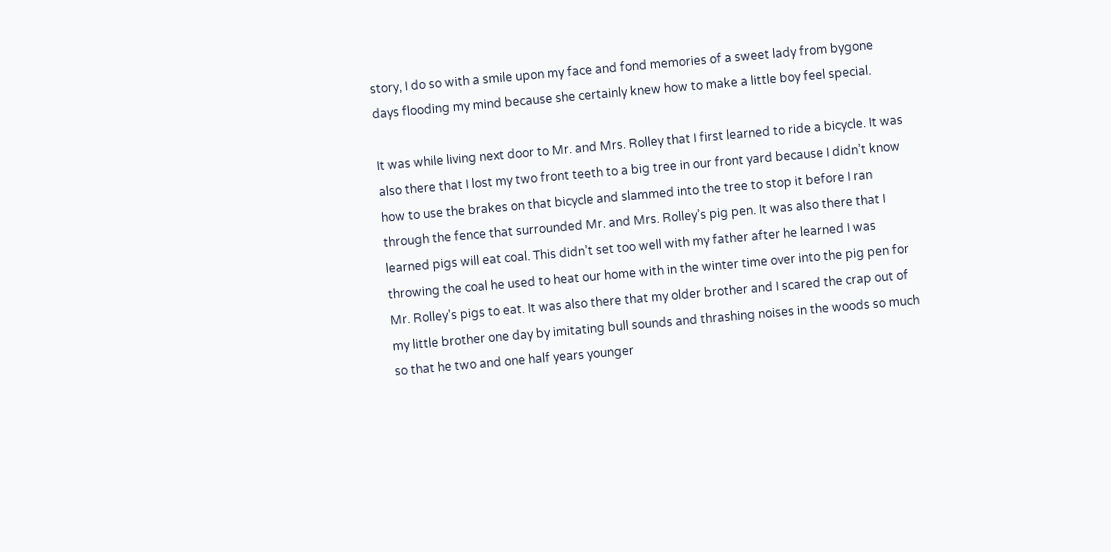story, I do so with a smile upon my face and fond memories of a sweet lady from bygone days flooding my mind because she certainly knew how to make a little boy feel special.

It was while living next door to Mr. and Mrs. Rolley that I first learned to ride a bicycle. It was also there that I lost my two front teeth to a big tree in our front yard because I didn’t know how to use the brakes on that bicycle and slammed into the tree to stop it before I ran through the fence that surrounded Mr. and Mrs. Rolley’s pig pen. It was also there that I learned pigs will eat coal. This didn’t set too well with my father after he learned I was throwing the coal he used to heat our home with in the winter time over into the pig pen for Mr. Rolley’s pigs to eat. It was also there that my older brother and I scared the crap out of my little brother one day by imitating bull sounds and thrashing noises in the woods so much so that he two and one half years younger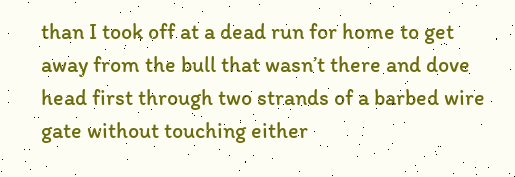than I took off at a dead run for home to get away from the bull that wasn’t there and dove head first through two strands of a barbed wire gate without touching either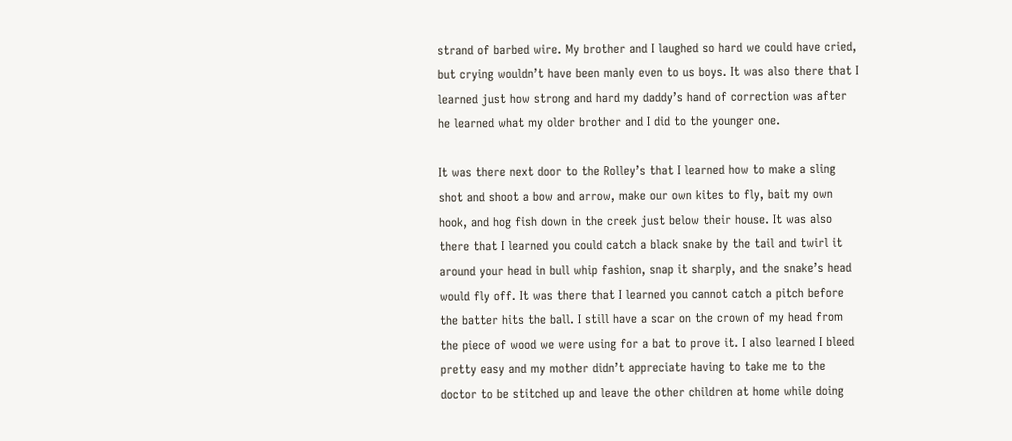strand of barbed wire. My brother and I laughed so hard we could have cried, but crying wouldn’t have been manly even to us boys. It was also there that I learned just how strong and hard my daddy’s hand of correction was after he learned what my older brother and I did to the younger one.

It was there next door to the Rolley’s that I learned how to make a sling shot and shoot a bow and arrow, make our own kites to fly, bait my own hook, and hog fish down in the creek just below their house. It was also there that I learned you could catch a black snake by the tail and twirl it around your head in bull whip fashion, snap it sharply, and the snake’s head would fly off. It was there that I learned you cannot catch a pitch before the batter hits the ball. I still have a scar on the crown of my head from the piece of wood we were using for a bat to prove it. I also learned I bleed pretty easy and my mother didn’t appreciate having to take me to the doctor to be stitched up and leave the other children at home while doing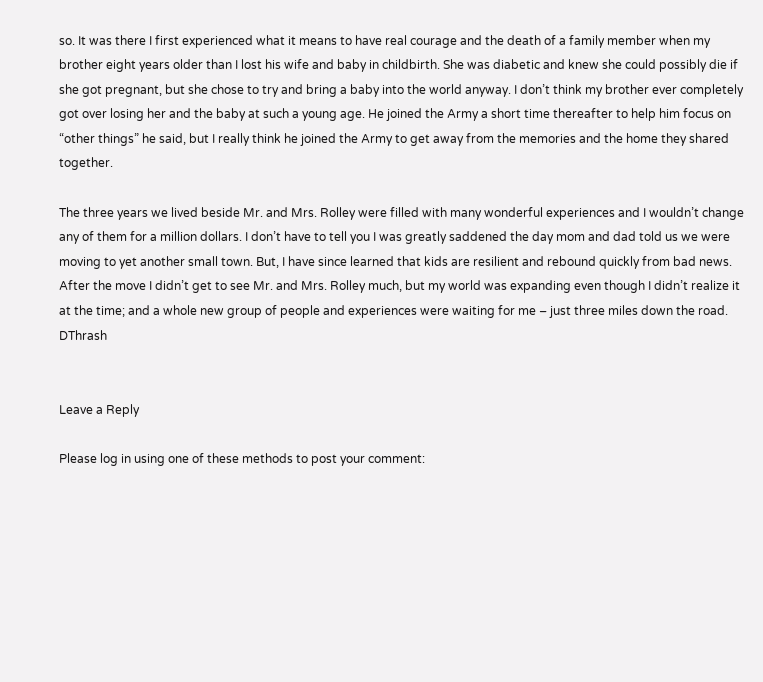so. It was there I first experienced what it means to have real courage and the death of a family member when my brother eight years older than I lost his wife and baby in childbirth. She was diabetic and knew she could possibly die if she got pregnant, but she chose to try and bring a baby into the world anyway. I don’t think my brother ever completely got over losing her and the baby at such a young age. He joined the Army a short time thereafter to help him focus on “other things” he said, but I really think he joined the Army to get away from the memories and the home they shared together.

The three years we lived beside Mr. and Mrs. Rolley were filled with many wonderful experiences and I wouldn’t change any of them for a million dollars. I don’t have to tell you I was greatly saddened the day mom and dad told us we were moving to yet another small town. But, I have since learned that kids are resilient and rebound quickly from bad news. After the move I didn’t get to see Mr. and Mrs. Rolley much, but my world was expanding even though I didn’t realize it at the time; and a whole new group of people and experiences were waiting for me – just three miles down the road. DThrash


Leave a Reply

Please log in using one of these methods to post your comment: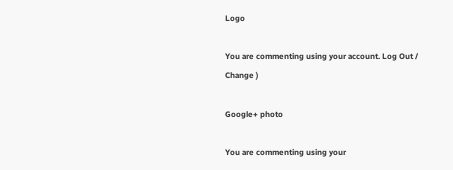Logo

You are commenting using your account. Log Out /  Change )

Google+ photo

You are commenting using your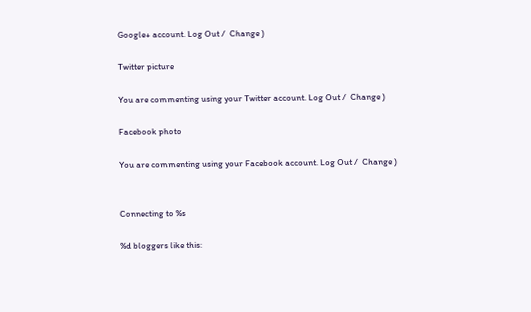Google+ account. Log Out /  Change )

Twitter picture

You are commenting using your Twitter account. Log Out /  Change )

Facebook photo

You are commenting using your Facebook account. Log Out /  Change )


Connecting to %s

%d bloggers like this: